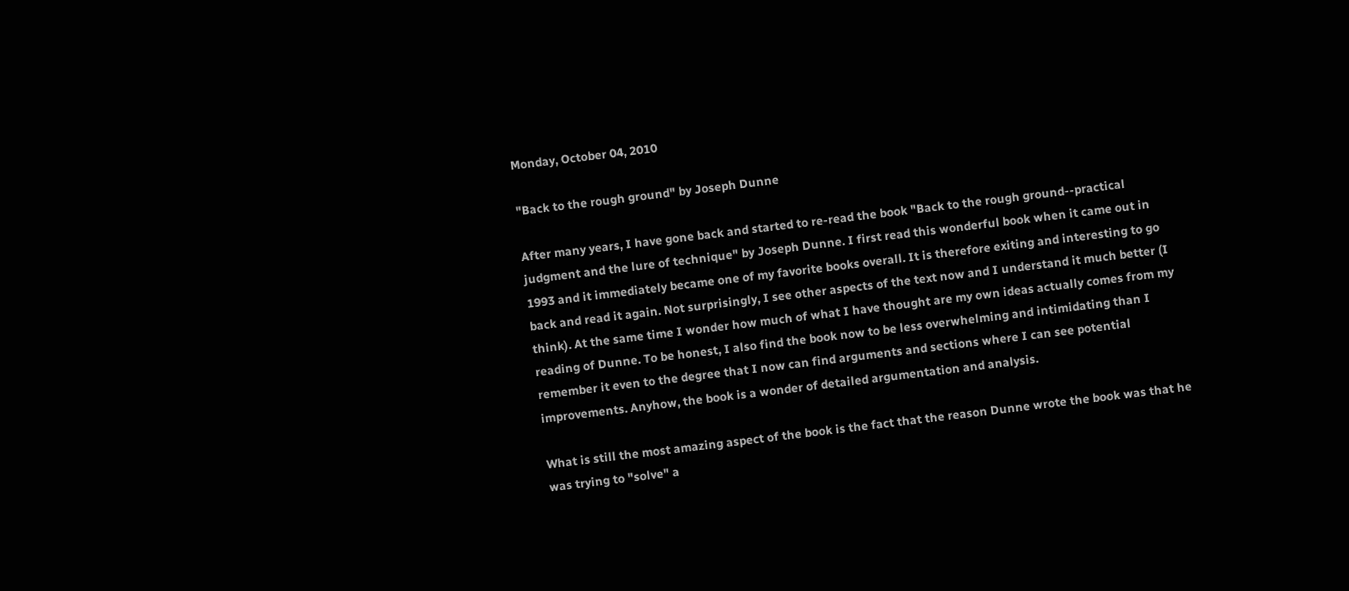Monday, October 04, 2010

"Back to the rough ground" by Joseph Dunne

After many years, I have gone back and started to re-read the book "Back to the rough ground--practical judgment and the lure of technique" by Joseph Dunne. I first read this wonderful book when it came out in 1993 and it immediately became one of my favorite books overall. It is therefore exiting and interesting to go back and read it again. Not surprisingly, I see other aspects of the text now and I understand it much better (I think). At the same time I wonder how much of what I have thought are my own ideas actually comes from my reading of Dunne. To be honest, I also find the book now to be less overwhelming and intimidating than I remember it even to the degree that I now can find arguments and sections where I can see potential improvements. Anyhow, the book is a wonder of detailed argumentation and analysis.

What is still the most amazing aspect of the book is the fact that the reason Dunne wrote the book was that he was trying to "solve" a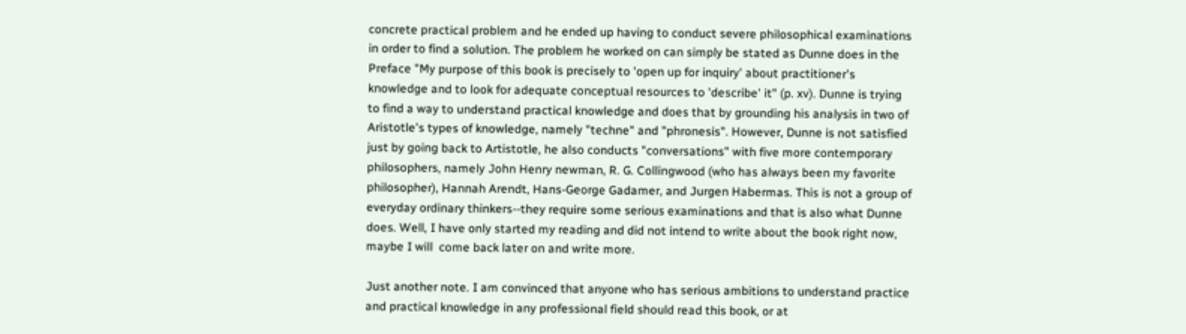concrete practical problem and he ended up having to conduct severe philosophical examinations in order to find a solution. The problem he worked on can simply be stated as Dunne does in the Preface "My purpose of this book is precisely to 'open up for inquiry' about practitioner's knowledge and to look for adequate conceptual resources to 'describe' it" (p. xv). Dunne is trying to find a way to understand practical knowledge and does that by grounding his analysis in two of Aristotle's types of knowledge, namely "techne" and "phronesis". However, Dunne is not satisfied just by going back to Artistotle, he also conducts "conversations" with five more contemporary philosophers, namely John Henry newman, R. G. Collingwood (who has always been my favorite philosopher), Hannah Arendt, Hans-George Gadamer, and Jurgen Habermas. This is not a group of everyday ordinary thinkers--they require some serious examinations and that is also what Dunne does. Well, I have only started my reading and did not intend to write about the book right now, maybe I will  come back later on and write more.

Just another note. I am convinced that anyone who has serious ambitions to understand practice and practical knowledge in any professional field should read this book, or at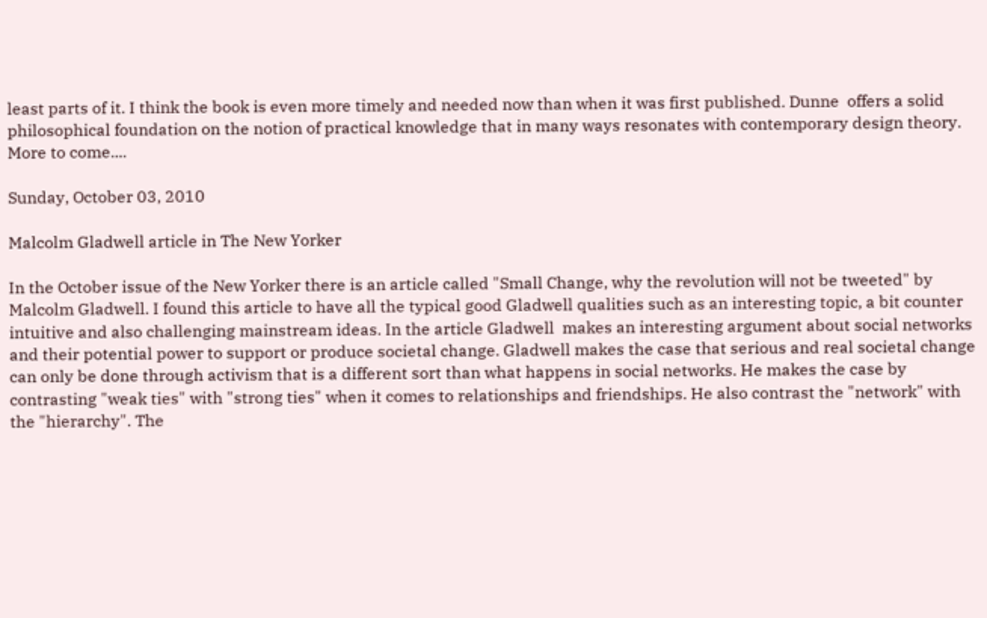least parts of it. I think the book is even more timely and needed now than when it was first published. Dunne  offers a solid philosophical foundation on the notion of practical knowledge that in many ways resonates with contemporary design theory. More to come....

Sunday, October 03, 2010

Malcolm Gladwell article in The New Yorker

In the October issue of the New Yorker there is an article called "Small Change, why the revolution will not be tweeted" by Malcolm Gladwell. I found this article to have all the typical good Gladwell qualities such as an interesting topic, a bit counter intuitive and also challenging mainstream ideas. In the article Gladwell  makes an interesting argument about social networks and their potential power to support or produce societal change. Gladwell makes the case that serious and real societal change can only be done through activism that is a different sort than what happens in social networks. He makes the case by contrasting "weak ties" with "strong ties" when it comes to relationships and friendships. He also contrast the "network" with the "hierarchy". The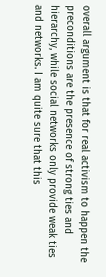overall argument is that for real activism to happen the preconditions are the presence of strong ties and hierarchy, while social networks only provide weak ties and networks. I am quite sure that this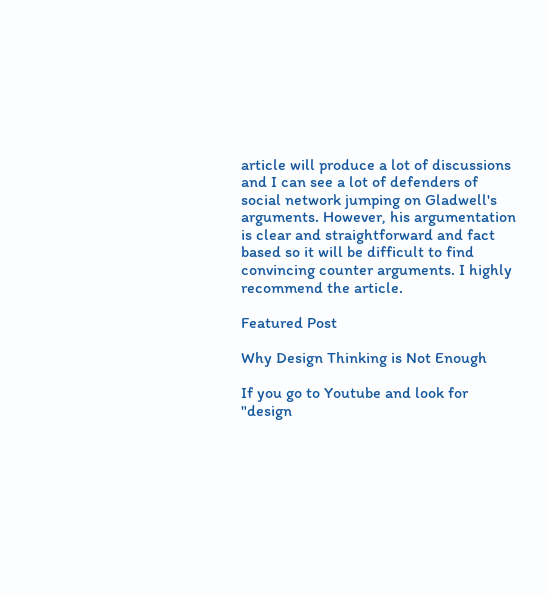article will produce a lot of discussions and I can see a lot of defenders of social network jumping on Gladwell's arguments. However, his argumentation is clear and straightforward and fact based so it will be difficult to find convincing counter arguments. I highly recommend the article.

Featured Post

Why Design Thinking is Not Enough

If you go to Youtube and look for "design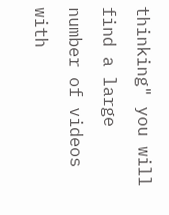thinking" you will find a large number of videos with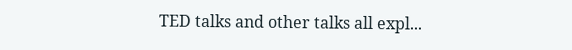TED talks and other talks all expl...